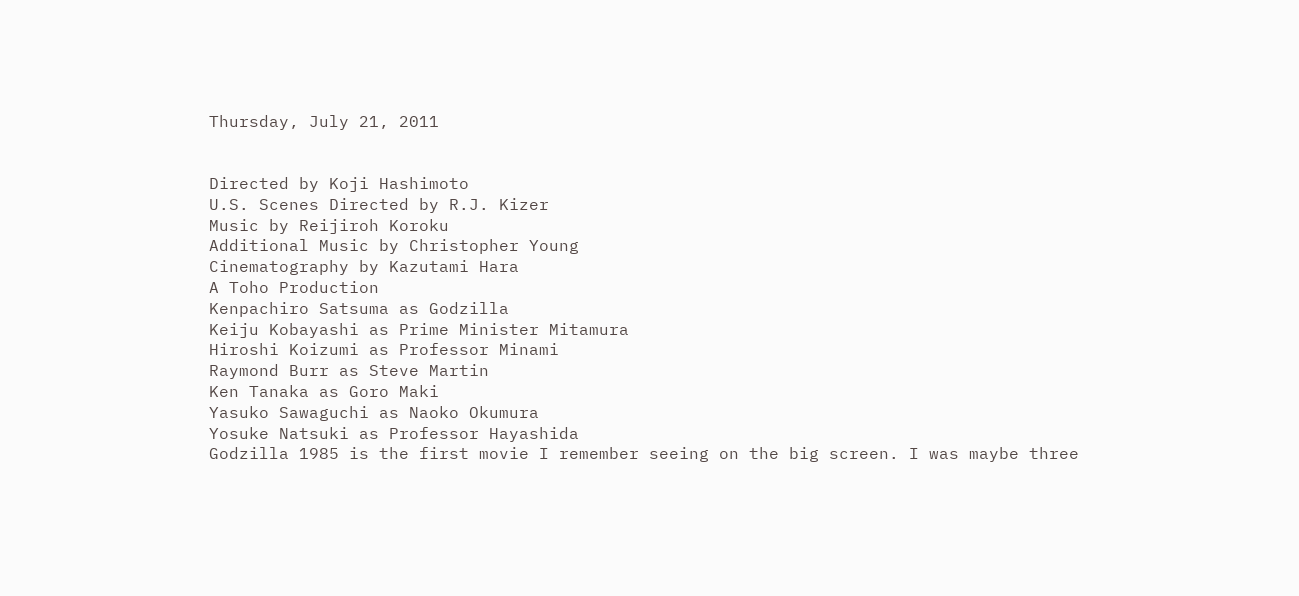Thursday, July 21, 2011


Directed by Koji Hashimoto
U.S. Scenes Directed by R.J. Kizer
Music by Reijiroh Koroku
Additional Music by Christopher Young
Cinematography by Kazutami Hara
A Toho Production
Kenpachiro Satsuma as Godzilla
Keiju Kobayashi as Prime Minister Mitamura
Hiroshi Koizumi as Professor Minami
Raymond Burr as Steve Martin
Ken Tanaka as Goro Maki
Yasuko Sawaguchi as Naoko Okumura
Yosuke Natsuki as Professor Hayashida
Godzilla 1985 is the first movie I remember seeing on the big screen. I was maybe three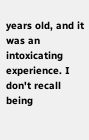years old, and it was an intoxicating experience. I don't recall being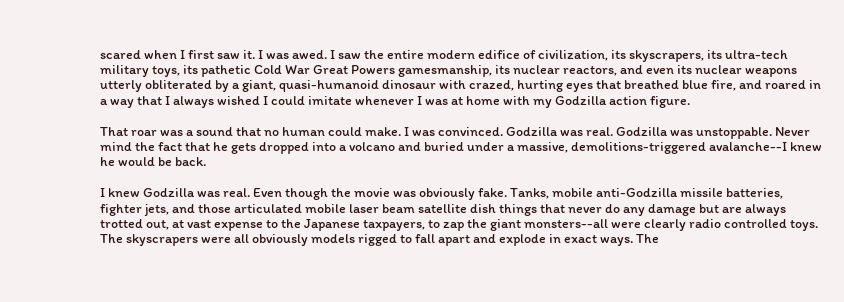scared when I first saw it. I was awed. I saw the entire modern edifice of civilization, its skyscrapers, its ultra-tech military toys, its pathetic Cold War Great Powers gamesmanship, its nuclear reactors, and even its nuclear weapons utterly obliterated by a giant, quasi-humanoid dinosaur with crazed, hurting eyes that breathed blue fire, and roared in a way that I always wished I could imitate whenever I was at home with my Godzilla action figure.

That roar was a sound that no human could make. I was convinced. Godzilla was real. Godzilla was unstoppable. Never mind the fact that he gets dropped into a volcano and buried under a massive, demolitions-triggered avalanche--I knew he would be back.

I knew Godzilla was real. Even though the movie was obviously fake. Tanks, mobile anti-Godzilla missile batteries, fighter jets, and those articulated mobile laser beam satellite dish things that never do any damage but are always trotted out, at vast expense to the Japanese taxpayers, to zap the giant monsters--all were clearly radio controlled toys. The skyscrapers were all obviously models rigged to fall apart and explode in exact ways. The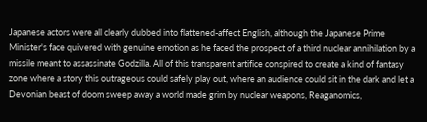Japanese actors were all clearly dubbed into flattened-affect English, although the Japanese Prime Minister's face quivered with genuine emotion as he faced the prospect of a third nuclear annihilation by a missile meant to assassinate Godzilla. All of this transparent artifice conspired to create a kind of fantasy zone where a story this outrageous could safely play out, where an audience could sit in the dark and let a Devonian beast of doom sweep away a world made grim by nuclear weapons, Reaganomics,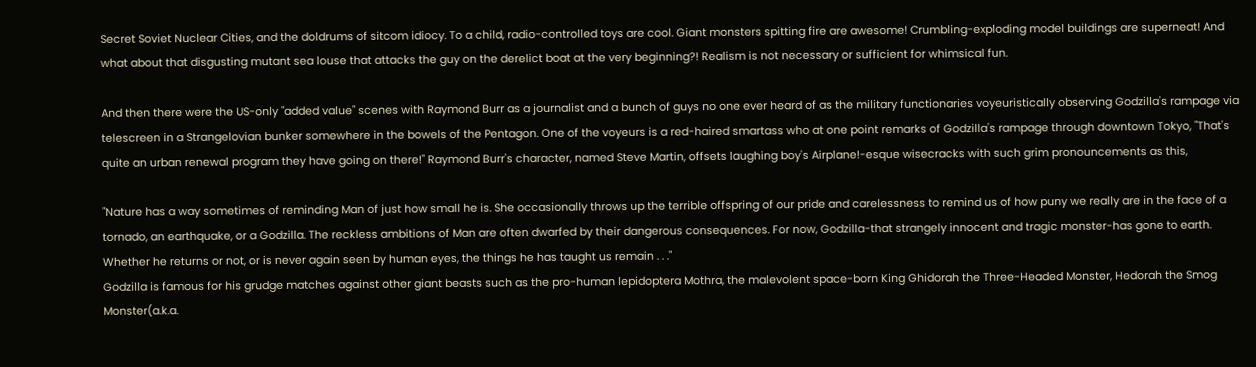Secret Soviet Nuclear Cities, and the doldrums of sitcom idiocy. To a child, radio-controlled toys are cool. Giant monsters spitting fire are awesome! Crumbling-exploding model buildings are superneat! And what about that disgusting mutant sea louse that attacks the guy on the derelict boat at the very beginning?! Realism is not necessary or sufficient for whimsical fun.

And then there were the US-only "added value" scenes with Raymond Burr as a journalist and a bunch of guys no one ever heard of as the military functionaries voyeuristically observing Godzilla's rampage via telescreen in a Strangelovian bunker somewhere in the bowels of the Pentagon. One of the voyeurs is a red-haired smartass who at one point remarks of Godzilla's rampage through downtown Tokyo, "That's quite an urban renewal program they have going on there!" Raymond Burr's character, named Steve Martin, offsets laughing boy's Airplane!-esque wisecracks with such grim pronouncements as this,

"Nature has a way sometimes of reminding Man of just how small he is. She occasionally throws up the terrible offspring of our pride and carelessness to remind us of how puny we really are in the face of a tornado, an earthquake, or a Godzilla. The reckless ambitions of Man are often dwarfed by their dangerous consequences. For now, Godzilla-that strangely innocent and tragic monster-has gone to earth. Whether he returns or not, or is never again seen by human eyes, the things he has taught us remain . . ."
Godzilla is famous for his grudge matches against other giant beasts such as the pro-human lepidoptera Mothra, the malevolent space-born King Ghidorah the Three-Headed Monster, Hedorah the Smog Monster(a.k.a.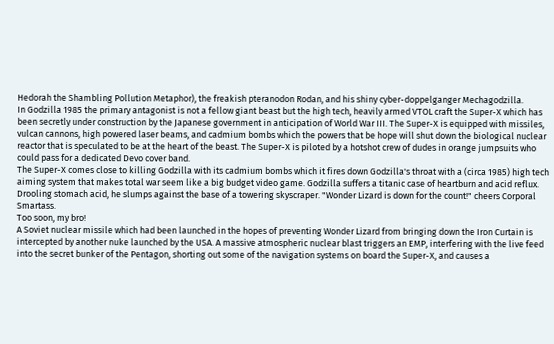Hedorah the Shambling Pollution Metaphor), the freakish pteranodon Rodan, and his shiny cyber-doppelganger Mechagodzilla.
In Godzilla 1985 the primary antagonist is not a fellow giant beast but the high tech, heavily armed VTOL craft the Super-X which has been secretly under construction by the Japanese government in anticipation of World War III. The Super-X is equipped with missiles, vulcan cannons, high powered laser beams, and cadmium bombs which the powers that be hope will shut down the biological nuclear reactor that is speculated to be at the heart of the beast. The Super-X is piloted by a hotshot crew of dudes in orange jumpsuits who could pass for a dedicated Devo cover band.
The Super-X comes close to killing Godzilla with its cadmium bombs which it fires down Godzilla's throat with a (circa 1985) high tech aiming system that makes total war seem like a big budget video game. Godzilla suffers a titanic case of heartburn and acid reflux. Drooling stomach acid, he slumps against the base of a towering skyscraper. "Wonder Lizard is down for the count!" cheers Corporal Smartass.
Too soon, my bro!
A Soviet nuclear missile which had been launched in the hopes of preventing Wonder Lizard from bringing down the Iron Curtain is intercepted by another nuke launched by the USA. A massive atmospheric nuclear blast triggers an EMP, interfering with the live feed into the secret bunker of the Pentagon, shorting out some of the navigation systems on board the Super-X, and causes a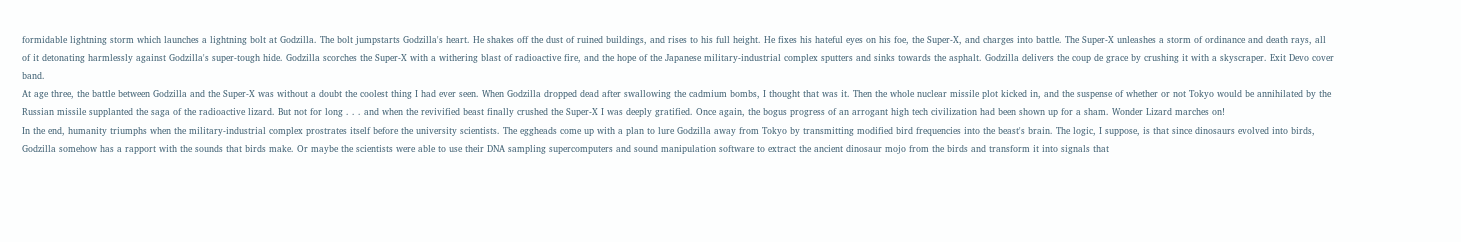formidable lightning storm which launches a lightning bolt at Godzilla. The bolt jumpstarts Godzilla's heart. He shakes off the dust of ruined buildings, and rises to his full height. He fixes his hateful eyes on his foe, the Super-X, and charges into battle. The Super-X unleashes a storm of ordinance and death rays, all of it detonating harmlessly against Godzilla's super-tough hide. Godzilla scorches the Super-X with a withering blast of radioactive fire, and the hope of the Japanese military-industrial complex sputters and sinks towards the asphalt. Godzilla delivers the coup de grace by crushing it with a skyscraper. Exit Devo cover band.
At age three, the battle between Godzilla and the Super-X was without a doubt the coolest thing I had ever seen. When Godzilla dropped dead after swallowing the cadmium bombs, I thought that was it. Then the whole nuclear missile plot kicked in, and the suspense of whether or not Tokyo would be annihilated by the Russian missile supplanted the saga of the radioactive lizard. But not for long . . . and when the revivified beast finally crushed the Super-X I was deeply gratified. Once again, the bogus progress of an arrogant high tech civilization had been shown up for a sham. Wonder Lizard marches on!
In the end, humanity triumphs when the military-industrial complex prostrates itself before the university scientists. The eggheads come up with a plan to lure Godzilla away from Tokyo by transmitting modified bird frequencies into the beast's brain. The logic, I suppose, is that since dinosaurs evolved into birds, Godzilla somehow has a rapport with the sounds that birds make. Or maybe the scientists were able to use their DNA sampling supercomputers and sound manipulation software to extract the ancient dinosaur mojo from the birds and transform it into signals that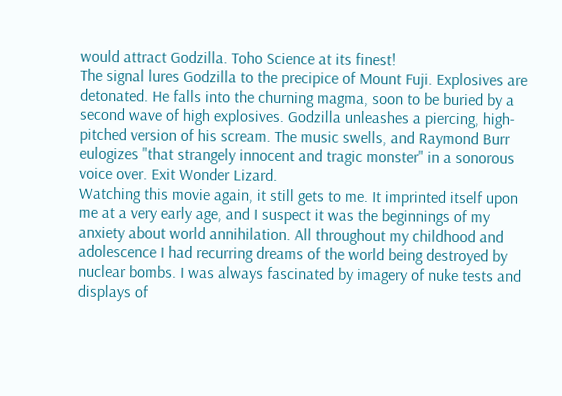would attract Godzilla. Toho Science at its finest!
The signal lures Godzilla to the precipice of Mount Fuji. Explosives are detonated. He falls into the churning magma, soon to be buried by a second wave of high explosives. Godzilla unleashes a piercing, high-pitched version of his scream. The music swells, and Raymond Burr eulogizes "that strangely innocent and tragic monster" in a sonorous voice over. Exit Wonder Lizard.
Watching this movie again, it still gets to me. It imprinted itself upon me at a very early age, and I suspect it was the beginnings of my anxiety about world annihilation. All throughout my childhood and adolescence I had recurring dreams of the world being destroyed by nuclear bombs. I was always fascinated by imagery of nuke tests and displays of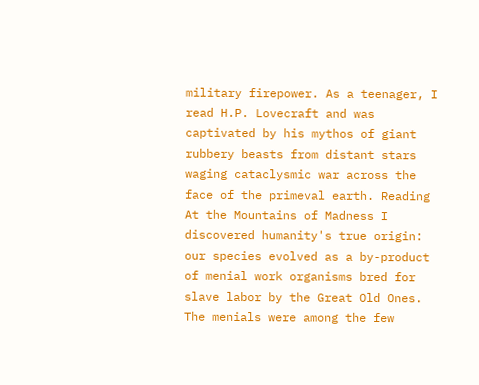military firepower. As a teenager, I read H.P. Lovecraft and was captivated by his mythos of giant rubbery beasts from distant stars waging cataclysmic war across the face of the primeval earth. Reading At the Mountains of Madness I discovered humanity's true origin: our species evolved as a by-product of menial work organisms bred for slave labor by the Great Old Ones. The menials were among the few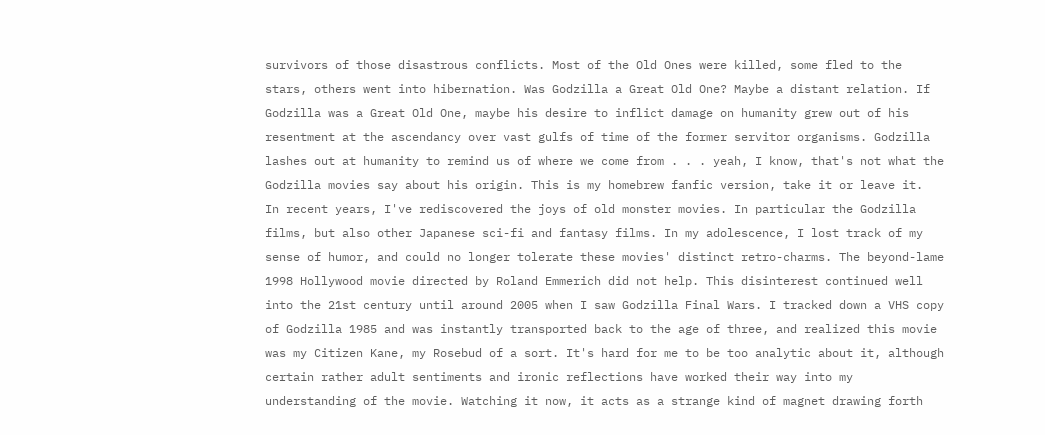survivors of those disastrous conflicts. Most of the Old Ones were killed, some fled to the stars, others went into hibernation. Was Godzilla a Great Old One? Maybe a distant relation. If Godzilla was a Great Old One, maybe his desire to inflict damage on humanity grew out of his resentment at the ascendancy over vast gulfs of time of the former servitor organisms. Godzilla lashes out at humanity to remind us of where we come from . . . yeah, I know, that's not what the Godzilla movies say about his origin. This is my homebrew fanfic version, take it or leave it.
In recent years, I've rediscovered the joys of old monster movies. In particular the Godzilla films, but also other Japanese sci-fi and fantasy films. In my adolescence, I lost track of my sense of humor, and could no longer tolerate these movies' distinct retro-charms. The beyond-lame 1998 Hollywood movie directed by Roland Emmerich did not help. This disinterest continued well into the 21st century until around 2005 when I saw Godzilla Final Wars. I tracked down a VHS copy of Godzilla 1985 and was instantly transported back to the age of three, and realized this movie was my Citizen Kane, my Rosebud of a sort. It's hard for me to be too analytic about it, although certain rather adult sentiments and ironic reflections have worked their way into my understanding of the movie. Watching it now, it acts as a strange kind of magnet drawing forth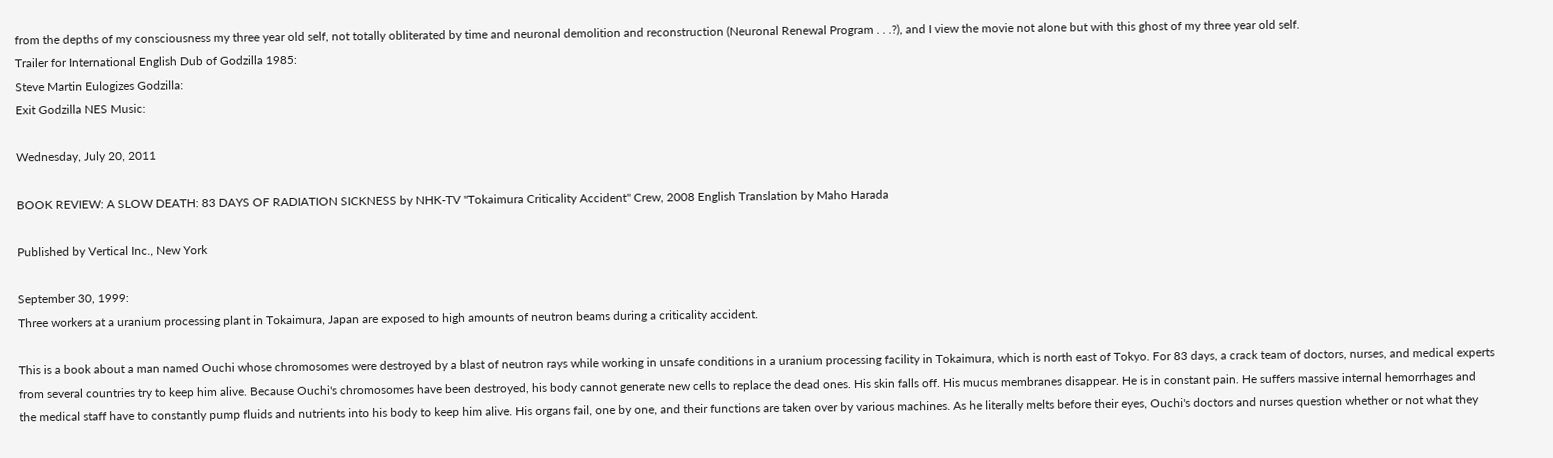from the depths of my consciousness my three year old self, not totally obliterated by time and neuronal demolition and reconstruction (Neuronal Renewal Program . . .?), and I view the movie not alone but with this ghost of my three year old self.
Trailer for International English Dub of Godzilla 1985:
Steve Martin Eulogizes Godzilla:
Exit Godzilla NES Music:

Wednesday, July 20, 2011

BOOK REVIEW: A SLOW DEATH: 83 DAYS OF RADIATION SICKNESS by NHK-TV "Tokaimura Criticality Accident" Crew, 2008 English Translation by Maho Harada

Published by Vertical Inc., New York

September 30, 1999:
Three workers at a uranium processing plant in Tokaimura, Japan are exposed to high amounts of neutron beams during a criticality accident.

This is a book about a man named Ouchi whose chromosomes were destroyed by a blast of neutron rays while working in unsafe conditions in a uranium processing facility in Tokaimura, which is north east of Tokyo. For 83 days, a crack team of doctors, nurses, and medical experts from several countries try to keep him alive. Because Ouchi's chromosomes have been destroyed, his body cannot generate new cells to replace the dead ones. His skin falls off. His mucus membranes disappear. He is in constant pain. He suffers massive internal hemorrhages and the medical staff have to constantly pump fluids and nutrients into his body to keep him alive. His organs fail, one by one, and their functions are taken over by various machines. As he literally melts before their eyes, Ouchi's doctors and nurses question whether or not what they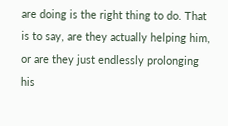are doing is the right thing to do. That is to say, are they actually helping him, or are they just endlessly prolonging his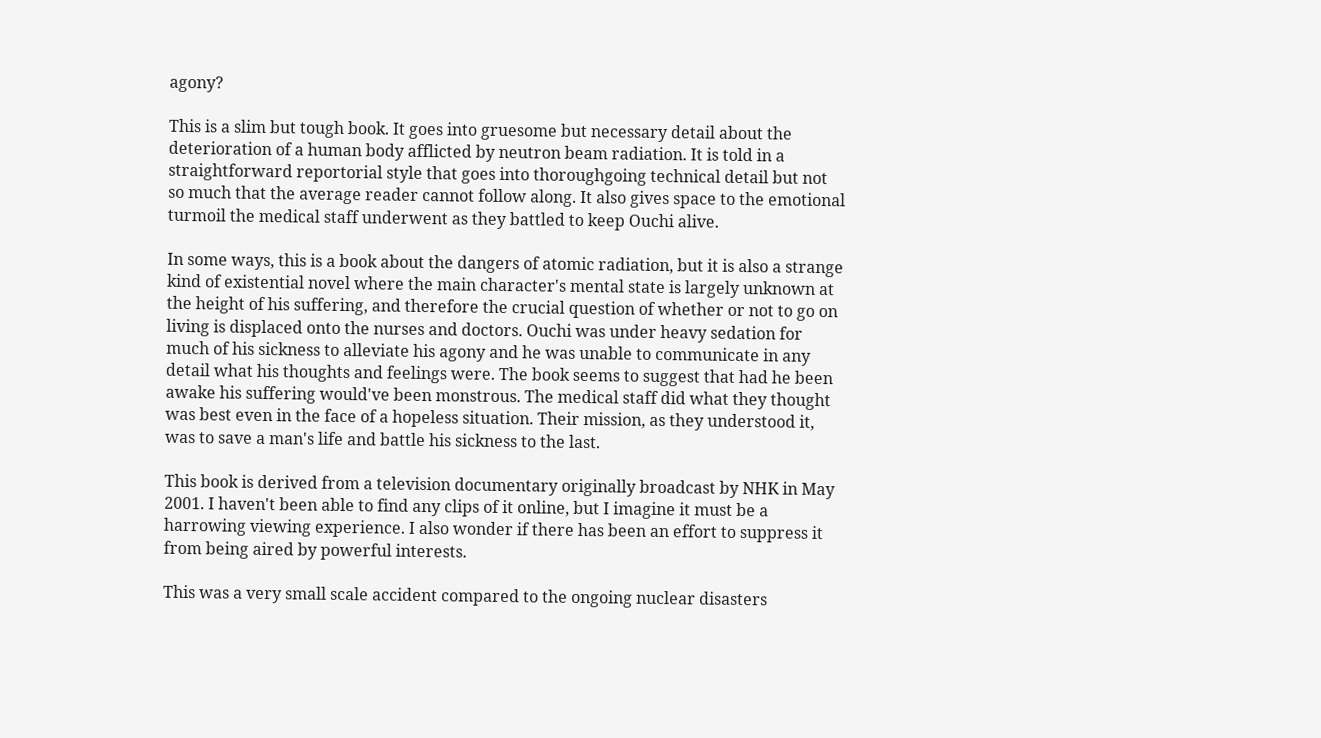agony?

This is a slim but tough book. It goes into gruesome but necessary detail about the deterioration of a human body afflicted by neutron beam radiation. It is told in a straightforward reportorial style that goes into thoroughgoing technical detail but not so much that the average reader cannot follow along. It also gives space to the emotional turmoil the medical staff underwent as they battled to keep Ouchi alive.

In some ways, this is a book about the dangers of atomic radiation, but it is also a strange kind of existential novel where the main character's mental state is largely unknown at the height of his suffering, and therefore the crucial question of whether or not to go on living is displaced onto the nurses and doctors. Ouchi was under heavy sedation for much of his sickness to alleviate his agony and he was unable to communicate in any detail what his thoughts and feelings were. The book seems to suggest that had he been awake his suffering would've been monstrous. The medical staff did what they thought was best even in the face of a hopeless situation. Their mission, as they understood it, was to save a man's life and battle his sickness to the last.

This book is derived from a television documentary originally broadcast by NHK in May 2001. I haven't been able to find any clips of it online, but I imagine it must be a harrowing viewing experience. I also wonder if there has been an effort to suppress it from being aired by powerful interests.

This was a very small scale accident compared to the ongoing nuclear disasters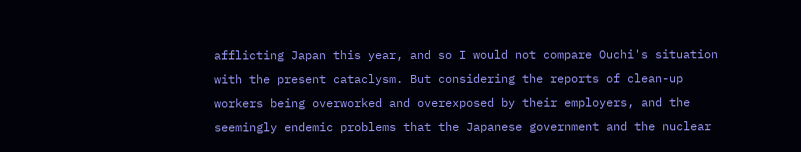afflicting Japan this year, and so I would not compare Ouchi's situation with the present cataclysm. But considering the reports of clean-up workers being overworked and overexposed by their employers, and the seemingly endemic problems that the Japanese government and the nuclear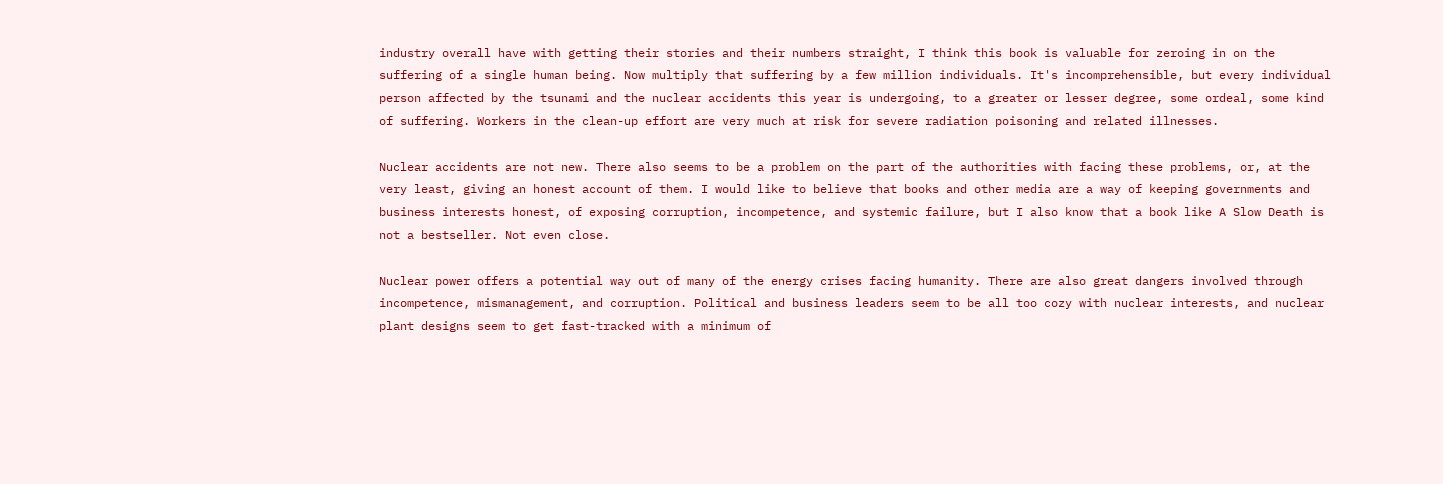industry overall have with getting their stories and their numbers straight, I think this book is valuable for zeroing in on the suffering of a single human being. Now multiply that suffering by a few million individuals. It's incomprehensible, but every individual person affected by the tsunami and the nuclear accidents this year is undergoing, to a greater or lesser degree, some ordeal, some kind of suffering. Workers in the clean-up effort are very much at risk for severe radiation poisoning and related illnesses.

Nuclear accidents are not new. There also seems to be a problem on the part of the authorities with facing these problems, or, at the very least, giving an honest account of them. I would like to believe that books and other media are a way of keeping governments and business interests honest, of exposing corruption, incompetence, and systemic failure, but I also know that a book like A Slow Death is not a bestseller. Not even close.

Nuclear power offers a potential way out of many of the energy crises facing humanity. There are also great dangers involved through incompetence, mismanagement, and corruption. Political and business leaders seem to be all too cozy with nuclear interests, and nuclear plant designs seem to get fast-tracked with a minimum of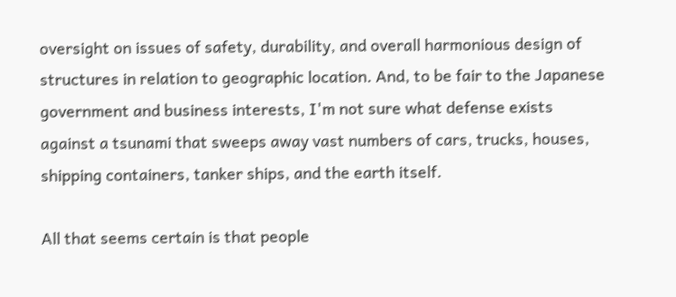oversight on issues of safety, durability, and overall harmonious design of structures in relation to geographic location. And, to be fair to the Japanese government and business interests, I'm not sure what defense exists against a tsunami that sweeps away vast numbers of cars, trucks, houses, shipping containers, tanker ships, and the earth itself.

All that seems certain is that people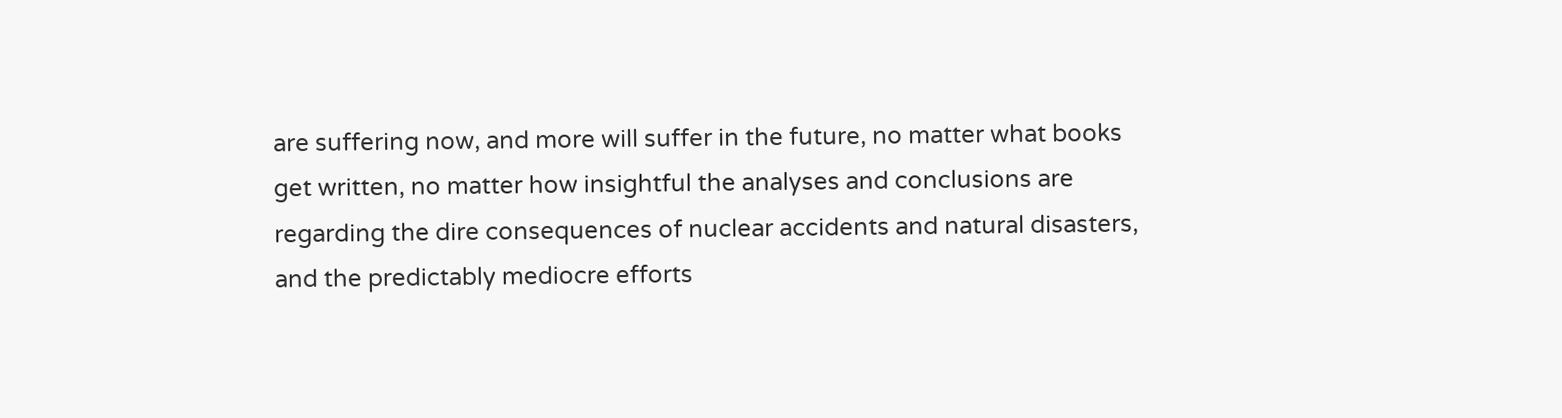are suffering now, and more will suffer in the future, no matter what books get written, no matter how insightful the analyses and conclusions are regarding the dire consequences of nuclear accidents and natural disasters, and the predictably mediocre efforts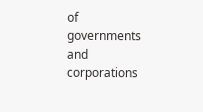of governments and corporations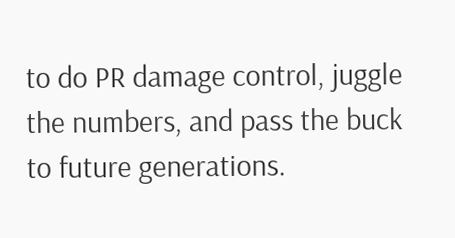to do PR damage control, juggle the numbers, and pass the buck to future generations.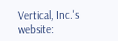Vertical, Inc.'s website: